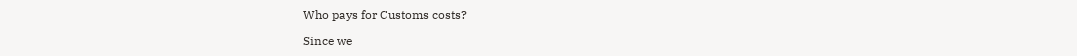Who pays for Customs costs?

Since we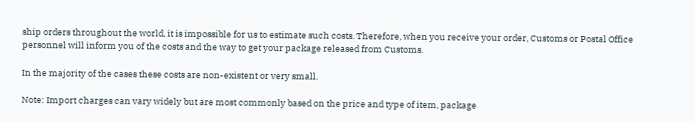ship orders throughout the world, it is impossible for us to estimate such costs. Therefore, when you receive your order, Customs or Postal Office personnel will inform you of the costs and the way to get your package released from Customs.

In the majority of the cases these costs are non-existent or very small.

Note: Import charges can vary widely but are most commonly based on the price and type of item, package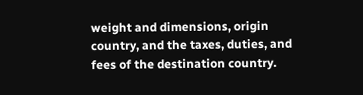weight and dimensions, origin country, and the taxes, duties, and fees of the destination country.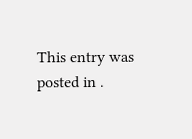This entry was posted in .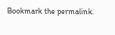Bookmark the permalink.